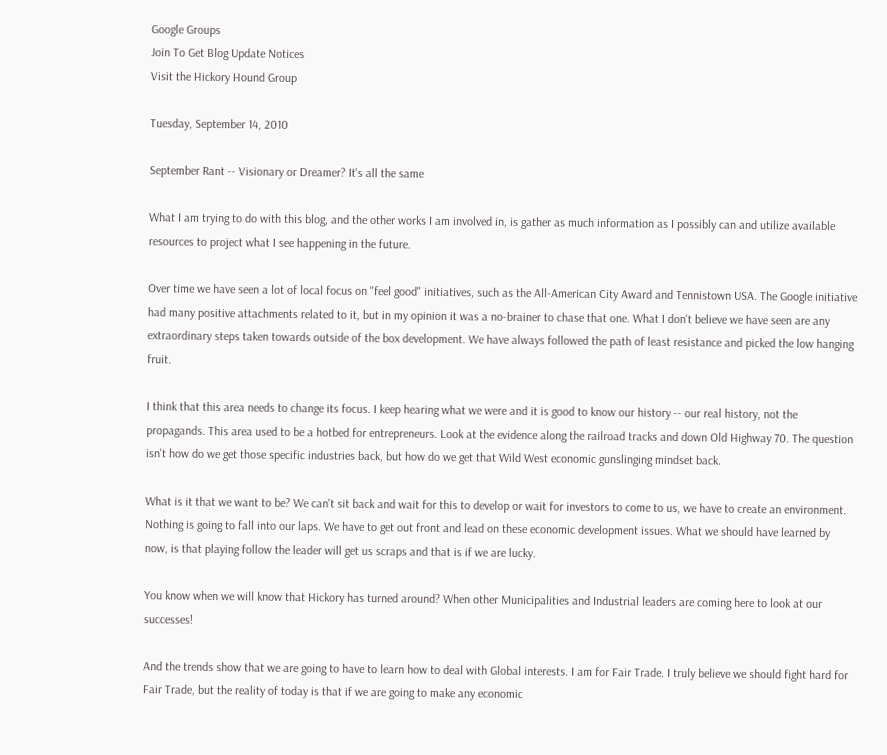Google Groups
Join To Get Blog Update Notices
Visit the Hickory Hound Group

Tuesday, September 14, 2010

September Rant -- Visionary or Dreamer? It's all the same

What I am trying to do with this blog, and the other works I am involved in, is gather as much information as I possibly can and utilize available resources to project what I see happening in the future.

Over time we have seen a lot of local focus on "feel good" initiatives, such as the All-American City Award and Tennistown USA. The Google initiative had many positive attachments related to it, but in my opinion it was a no-brainer to chase that one. What I don't believe we have seen are any extraordinary steps taken towards outside of the box development. We have always followed the path of least resistance and picked the low hanging fruit.

I think that this area needs to change its focus. I keep hearing what we were and it is good to know our history -- our real history, not the propagands. This area used to be a hotbed for entrepreneurs. Look at the evidence along the railroad tracks and down Old Highway 70. The question isn't how do we get those specific industries back, but how do we get that Wild West economic gunslinging mindset back.

What is it that we want to be? We can't sit back and wait for this to develop or wait for investors to come to us, we have to create an environment. Nothing is going to fall into our laps. We have to get out front and lead on these economic development issues. What we should have learned by now, is that playing follow the leader will get us scraps and that is if we are lucky.

You know when we will know that Hickory has turned around? When other Municipalities and Industrial leaders are coming here to look at our successes!

And the trends show that we are going to have to learn how to deal with Global interests. I am for Fair Trade. I truly believe we should fight hard for Fair Trade, but the reality of today is that if we are going to make any economic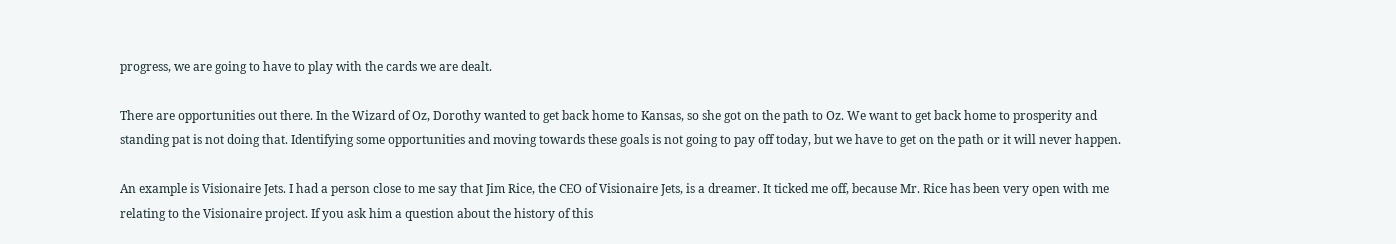progress, we are going to have to play with the cards we are dealt.

There are opportunities out there. In the Wizard of Oz, Dorothy wanted to get back home to Kansas, so she got on the path to Oz. We want to get back home to prosperity and standing pat is not doing that. Identifying some opportunities and moving towards these goals is not going to pay off today, but we have to get on the path or it will never happen.

An example is Visionaire Jets. I had a person close to me say that Jim Rice, the CEO of Visionaire Jets, is a dreamer. It ticked me off, because Mr. Rice has been very open with me relating to the Visionaire project. If you ask him a question about the history of this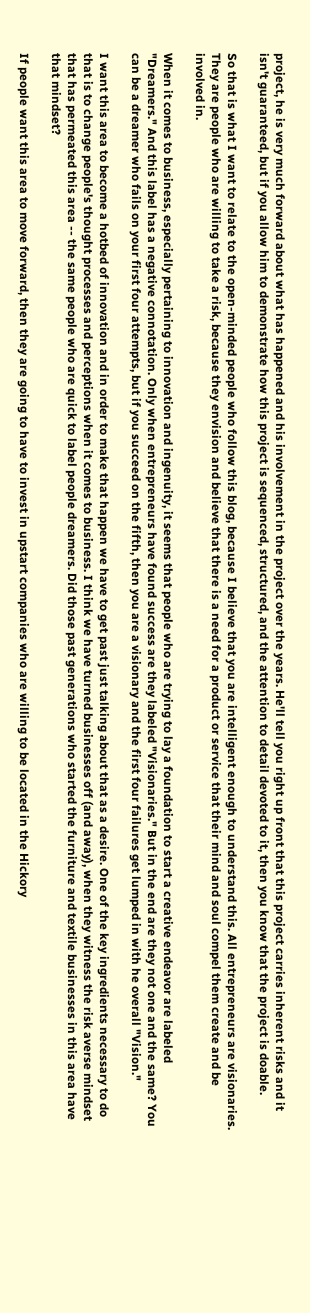project, he is very much forward about what has happened and his involvement in the project over the years. He'll tell you right up front that this project carries inherent risks and it isn't guaranteed, but if you allow him to demonstrate how this project is sequenced, structured, and the attention to detail devoted to it, then you know that the project is doable.

So that is what I want to relate to the open-minded people who follow this blog, because I believe that you are intelligent enough to understand this. All entrepreneurs are visionaries. They are people who are willing to take a risk, because they envision and believe that there is a need for a product or service that their mind and soul compel them create and be involved in.

When it comes to business, especially pertaining to innovation and ingenuity, it seems that people who are trying to lay a foundation to start a creative endeavor are labeled "Dreamers." And this label has a negative connotation. Only when entrepreneurs have found success are they labeled "Visionaries." But in the end are they not one and the same? You can be a dreamer who fails on your first four attempts, but if you succeed on the fifth, then you are a visionary and the first four failures get lumped in with he overall "Vision."

I want this area to become a hotbed of innovation and in order to make that happen we have to get past just talking about that as a desire. One of the key ingredients necessary to do that is to change people's thought processes and perceptions when it comes to business. I think we have turned businesses off (and away), when they witness the risk averse mindset that has permeated this area -- the same people who are quick to label people dreamers. Did those past generations who started the furniture and textile businesses in this area have that mindset?

If people want this area to move forward, then they are going to have to invest in upstart companies who are willing to be located in the Hickory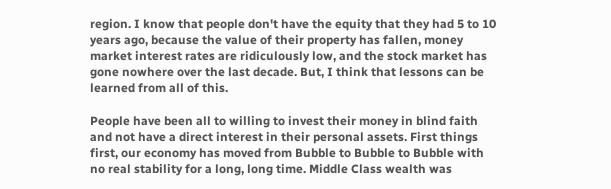region. I know that people don't have the equity that they had 5 to 10 years ago, because the value of their property has fallen, money market interest rates are ridiculously low, and the stock market has gone nowhere over the last decade. But, I think that lessons can be learned from all of this.

People have been all to willing to invest their money in blind faith and not have a direct interest in their personal assets. First things first, our economy has moved from Bubble to Bubble to Bubble with no real stability for a long, long time. Middle Class wealth was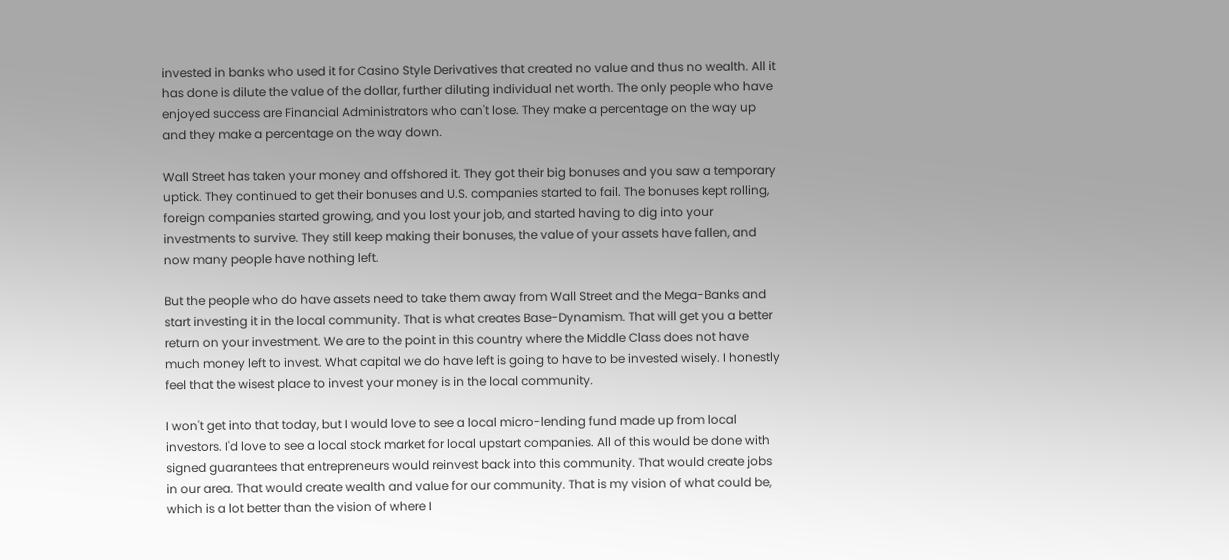invested in banks who used it for Casino Style Derivatives that created no value and thus no wealth. All it has done is dilute the value of the dollar, further diluting individual net worth. The only people who have enjoyed success are Financial Administrators who can't lose. They make a percentage on the way up and they make a percentage on the way down.

Wall Street has taken your money and offshored it. They got their big bonuses and you saw a temporary uptick. They continued to get their bonuses and U.S. companies started to fail. The bonuses kept rolling, foreign companies started growing, and you lost your job, and started having to dig into your investments to survive. They still keep making their bonuses, the value of your assets have fallen, and now many people have nothing left.

But the people who do have assets need to take them away from Wall Street and the Mega-Banks and start investing it in the local community. That is what creates Base-Dynamism. That will get you a better return on your investment. We are to the point in this country where the Middle Class does not have much money left to invest. What capital we do have left is going to have to be invested wisely. I honestly feel that the wisest place to invest your money is in the local community.

I won't get into that today, but I would love to see a local micro-lending fund made up from local investors. I'd love to see a local stock market for local upstart companies. All of this would be done with signed guarantees that entrepreneurs would reinvest back into this community. That would create jobs in our area. That would create wealth and value for our community. That is my vision of what could be, which is a lot better than the vision of where I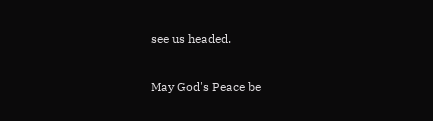see us headed.

May God's Peace be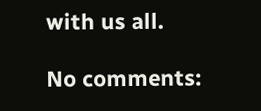with us all.

No comments: